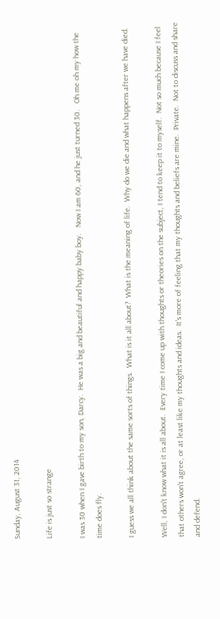Sunday, August 31, 2014

Life is just so strange

I was 30 when I gave birth to my son, Darcy.  He was a big and beautiful and happy baby boy.   Now I am 60, and he just turned 30.   Oh me oh my how the time does fly.

I guess we all think about the same sorts of things.  What is it all about?  What is the meaning of life.  Why do we die and what happens after we have died.

Well, I don't know what it is all about.  Every time I come up with thoughts or theories on the subject, I tend to keep it to myself.  Not so much because I feel that others won't agree, or at least like my thoughts and ideas.  It's more of feeling that my thoughts and beliefs are mine.  Private.  Not to discuss and share and defend.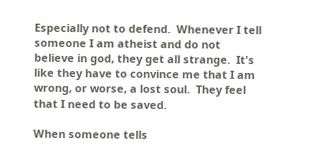Especially not to defend.  Whenever I tell someone I am atheist and do not believe in god, they get all strange.  It's like they have to convince me that I am wrong, or worse, a lost soul.  They feel that I need to be saved.

When someone tells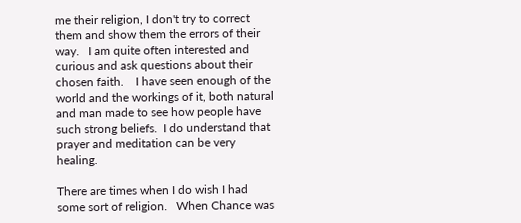me their religion, I don't try to correct them and show them the errors of their way.   I am quite often interested and curious and ask questions about their chosen faith.    I have seen enough of the world and the workings of it, both natural and man made to see how people have such strong beliefs.  I do understand that prayer and meditation can be very healing.

There are times when I do wish I had some sort of religion.   When Chance was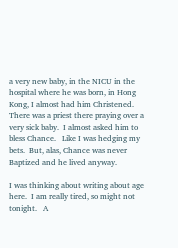a very new baby, in the NICU in the hospital where he was born, in Hong Kong, I almost had him Christened.  There was a priest there praying over a very sick baby.  I almost asked him to bless Chance.   Like I was hedging my bets.  But, alas, Chance was never Baptized and he lived anyway.

I was thinking about writing about age here.  I am really tired, so might not tonight.   A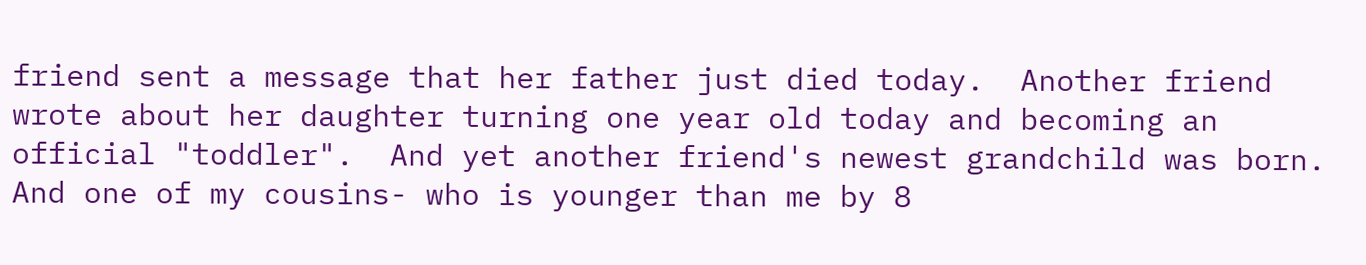friend sent a message that her father just died today.  Another friend wrote about her daughter turning one year old today and becoming an official "toddler".  And yet another friend's newest grandchild was born.  And one of my cousins- who is younger than me by 8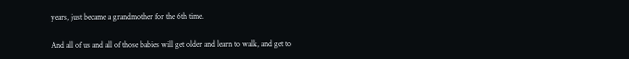years, just became a grandmother for the 6th time.

And all of us and all of those babies will get older and learn to walk, and get to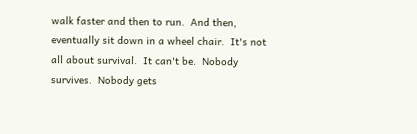walk faster and then to run.  And then, eventually sit down in a wheel chair.  It's not all about survival.  It can't be.  Nobody survives.  Nobody gets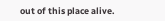out of this place alive.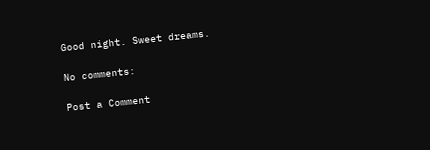Good night. Sweet dreams.

No comments:

Post a Comment